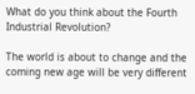What do you think about the Fourth Industrial Revolution?

The world is about to change and the coming new age will be very different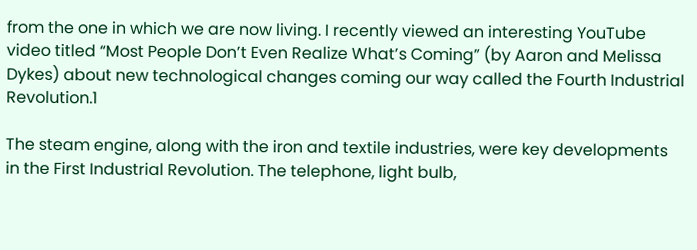from the one in which we are now living. I recently viewed an interesting YouTube video titled “Most People Don’t Even Realize What’s Coming” (by Aaron and Melissa Dykes) about new technological changes coming our way called the Fourth Industrial Revolution.1

The steam engine, along with the iron and textile industries, were key developments in the First Industrial Revolution. The telephone, light bulb,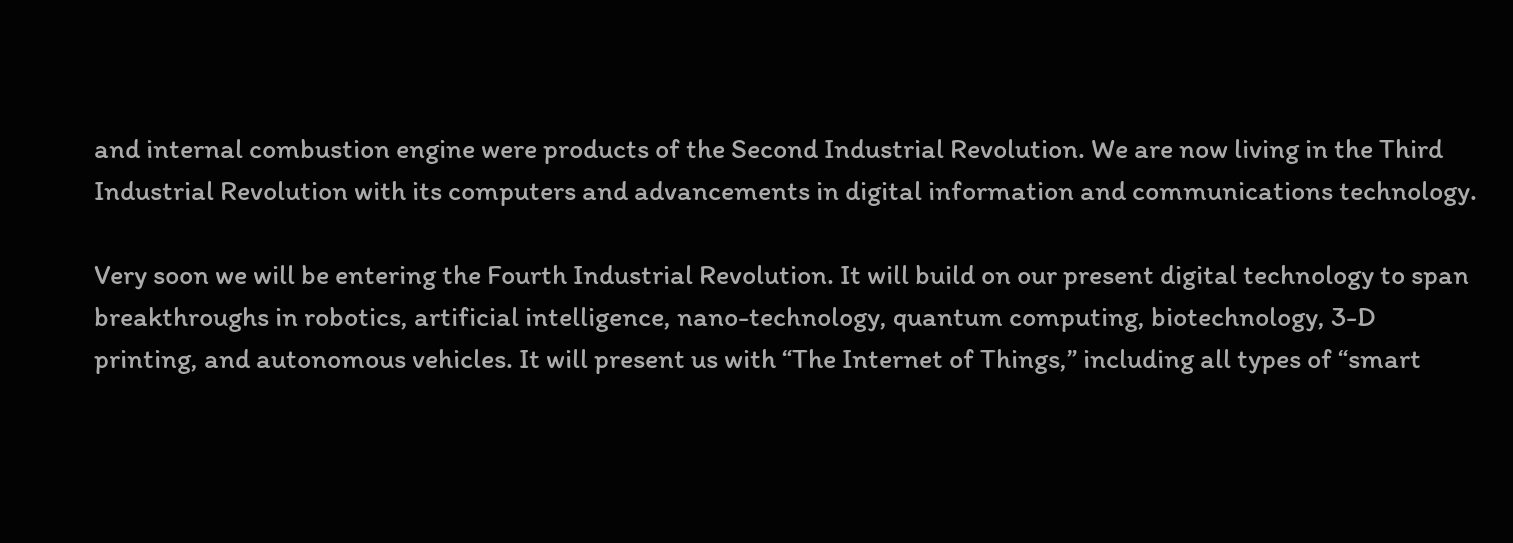and internal combustion engine were products of the Second Industrial Revolution. We are now living in the Third Industrial Revolution with its computers and advancements in digital information and communications technology.

Very soon we will be entering the Fourth Industrial Revolution. It will build on our present digital technology to span breakthroughs in robotics, artificial intelligence, nano-technology, quantum computing, biotechnology, 3-D printing, and autonomous vehicles. It will present us with “The Internet of Things,” including all types of “smart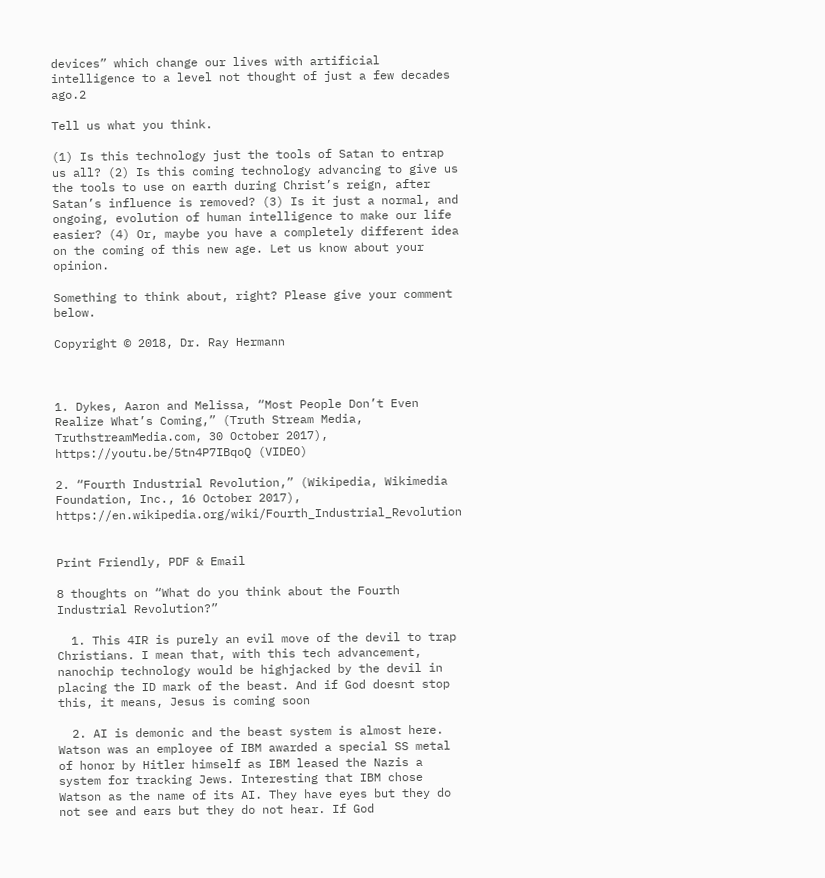devices” which change our lives with artificial intelligence to a level not thought of just a few decades ago.2

Tell us what you think.

(1) Is this technology just the tools of Satan to entrap us all? (2) Is this coming technology advancing to give us the tools to use on earth during Christ’s reign, after Satan’s influence is removed? (3) Is it just a normal, and ongoing, evolution of human intelligence to make our life easier? (4) Or, maybe you have a completely different idea on the coming of this new age. Let us know about your opinion.

Something to think about, right? Please give your comment below.

Copyright © 2018, Dr. Ray Hermann



1. Dykes, Aaron and Melissa, “Most People Don’t Even Realize What’s Coming,” (Truth Stream Media, TruthstreamMedia.com, 30 October 2017), https://youtu.be/5tn4P7IBqoQ (VIDEO)

2. “Fourth Industrial Revolution,” (Wikipedia, Wikimedia Foundation, Inc., 16 October 2017), https://en.wikipedia.org/wiki/Fourth_Industrial_Revolution


Print Friendly, PDF & Email

8 thoughts on “What do you think about the Fourth Industrial Revolution?”

  1. This 4IR is purely an evil move of the devil to trap Christians. I mean that, with this tech advancement, nanochip technology would be highjacked by the devil in placing the ID mark of the beast. And if God doesnt stop this, it means, Jesus is coming soon

  2. AI is demonic and the beast system is almost here. Watson was an employee of IBM awarded a special SS metal of honor by Hitler himself as IBM leased the Nazis a system for tracking Jews. Interesting that IBM chose Watson as the name of its AI. They have eyes but they do not see and ears but they do not hear. If God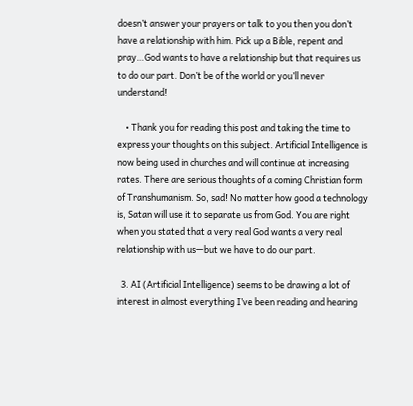doesn’t answer your prayers or talk to you then you don’t have a relationship with him. Pick up a Bible, repent and pray…God wants to have a relationship but that requires us to do our part. Don’t be of the world or you’ll never understand!

    • Thank you for reading this post and taking the time to express your thoughts on this subject. Artificial Intelligence is now being used in churches and will continue at increasing rates. There are serious thoughts of a coming Christian form of Transhumanism. So, sad! No matter how good a technology is, Satan will use it to separate us from God. You are right when you stated that a very real God wants a very real relationship with us—but we have to do our part.

  3. AI (Artificial Intelligence) seems to be drawing a lot of interest in almost everything I’ve been reading and hearing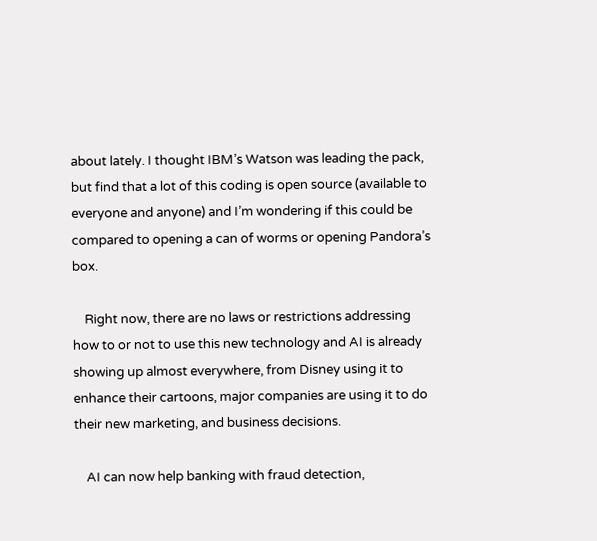about lately. I thought IBM’s Watson was leading the pack, but find that a lot of this coding is open source (available to everyone and anyone) and I’m wondering if this could be compared to opening a can of worms or opening Pandora’s box.

    Right now, there are no laws or restrictions addressing how to or not to use this new technology and AI is already showing up almost everywhere, from Disney using it to enhance their cartoons, major companies are using it to do their new marketing, and business decisions.

    AI can now help banking with fraud detection,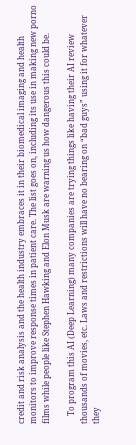credit and risk analysis and the health industry embraces it in their biomedical imaging and health monitors to improve response times in patient care. The list goes on, including its use in making new porno films while people like Stephen Hawking and Elon Musk are warning us how dangerous this could be.

    To program this AI (Deep Learning) many companies are trying things like having their AI review thousands of movies, etc. Laws and restrictions will have no bearing on “bad guys” using it for whatever they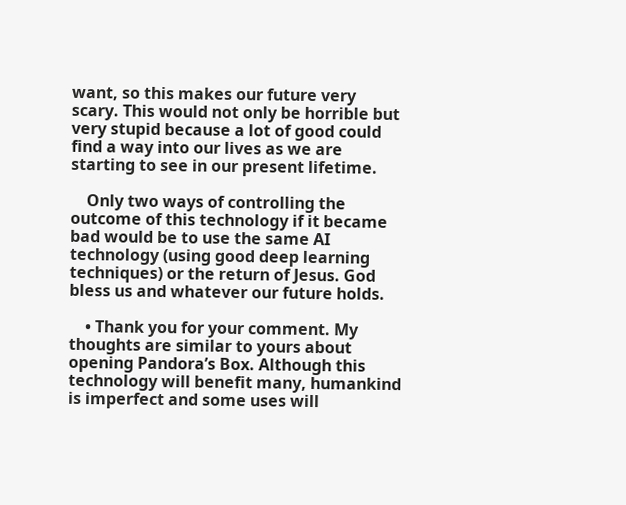want, so this makes our future very scary. This would not only be horrible but very stupid because a lot of good could find a way into our lives as we are starting to see in our present lifetime.

    Only two ways of controlling the outcome of this technology if it became bad would be to use the same AI technology (using good deep learning techniques) or the return of Jesus. God bless us and whatever our future holds.

    • Thank you for your comment. My thoughts are similar to yours about opening Pandora’s Box. Although this technology will benefit many, humankind is imperfect and some uses will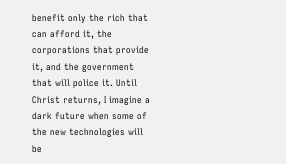benefit only the rich that can afford it, the corporations that provide it, and the government that will police it. Until Christ returns, I imagine a dark future when some of the new technologies will be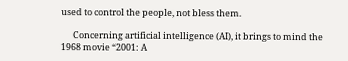used to control the people, not bless them.

      Concerning artificial intelligence (AI), it brings to mind the 1968 movie “2001: A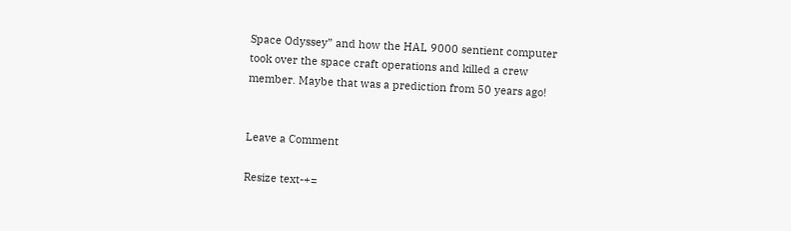Space Odyssey” and how the HAL 9000 sentient computer took over the space craft operations and killed a crew member. Maybe that was a prediction from 50 years ago!


Leave a Comment

Resize text-+=